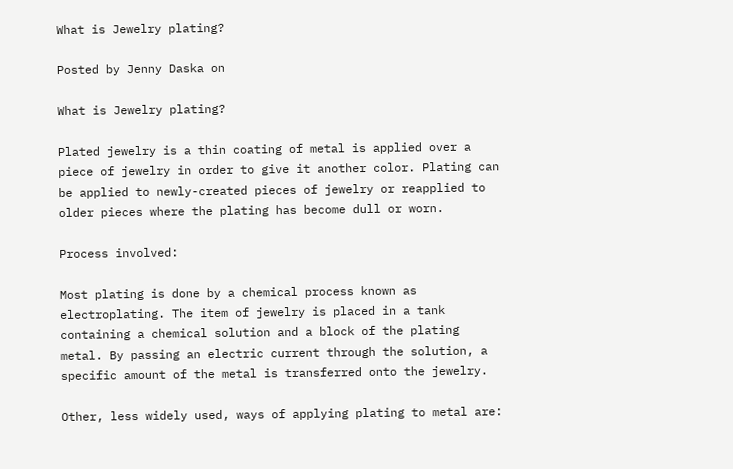What is Jewelry plating?

Posted by Jenny Daska on

What is Jewelry plating?

Plated jewelry is a thin coating of metal is applied over a piece of jewelry in order to give it another color. Plating can be applied to newly-created pieces of jewelry or reapplied to older pieces where the plating has become dull or worn.

Process involved:

Most plating is done by a chemical process known as electroplating. The item of jewelry is placed in a tank containing a chemical solution and a block of the plating metal. By passing an electric current through the solution, a specific amount of the metal is transferred onto the jewelry.

Other, less widely used, ways of applying plating to metal are: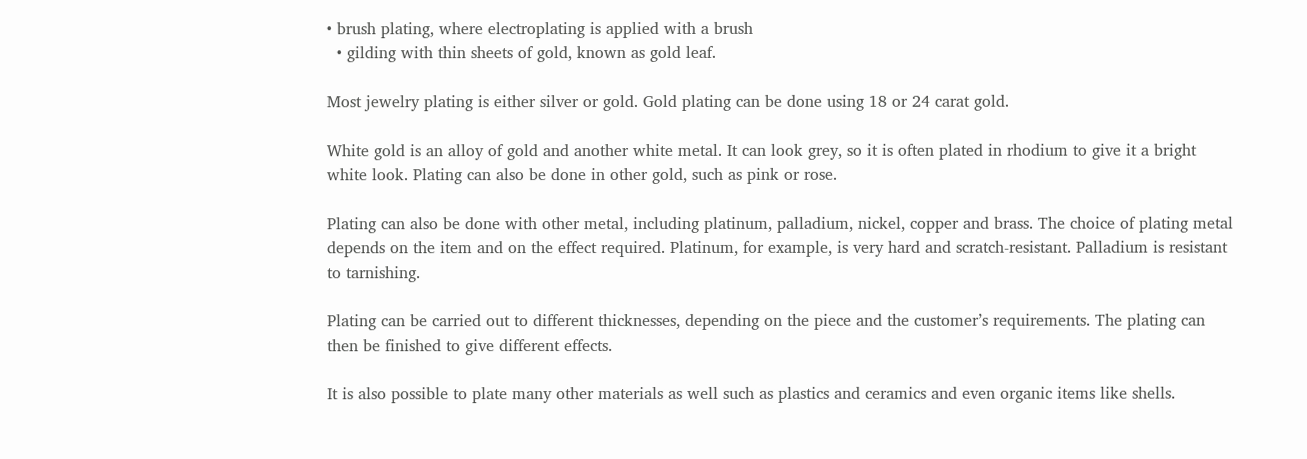• brush plating, where electroplating is applied with a brush
  • gilding with thin sheets of gold, known as gold leaf.

Most jewelry plating is either silver or gold. Gold plating can be done using 18 or 24 carat gold.

White gold is an alloy of gold and another white metal. It can look grey, so it is often plated in rhodium to give it a bright white look. Plating can also be done in other gold, such as pink or rose.

Plating can also be done with other metal, including platinum, palladium, nickel, copper and brass. The choice of plating metal depends on the item and on the effect required. Platinum, for example, is very hard and scratch-resistant. Palladium is resistant to tarnishing.

Plating can be carried out to different thicknesses, depending on the piece and the customer’s requirements. The plating can then be finished to give different effects.

It is also possible to plate many other materials as well such as plastics and ceramics and even organic items like shells.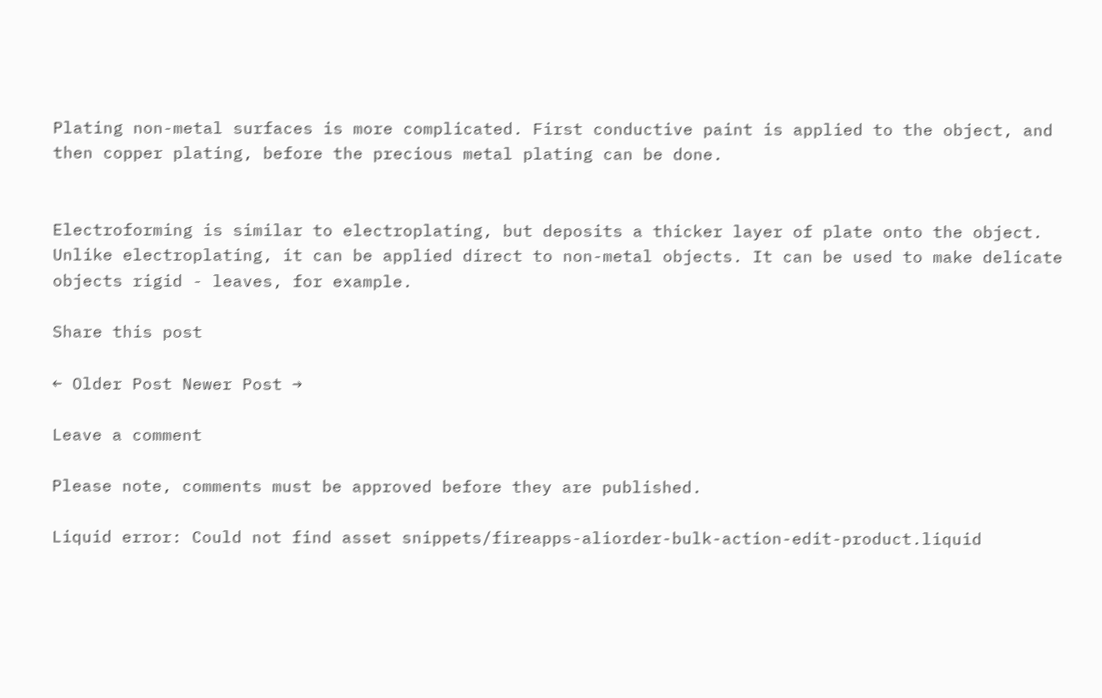Plating non-metal surfaces is more complicated. First conductive paint is applied to the object, and then copper plating, before the precious metal plating can be done.


Electroforming is similar to electroplating, but deposits a thicker layer of plate onto the object. Unlike electroplating, it can be applied direct to non-metal objects. It can be used to make delicate objects rigid - leaves, for example.

Share this post

← Older Post Newer Post →

Leave a comment

Please note, comments must be approved before they are published.

Liquid error: Could not find asset snippets/fireapps-aliorder-bulk-action-edit-product.liquid